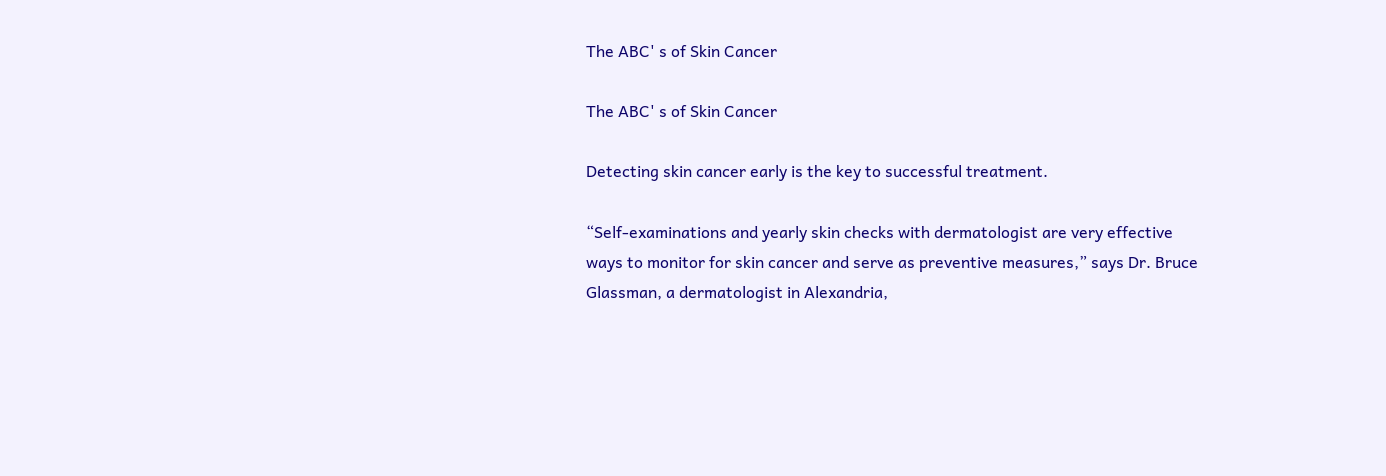The ABC' s of Skin Cancer

The ABC' s of Skin Cancer

Detecting skin cancer early is the key to successful treatment.

“Self-examinations and yearly skin checks with dermatologist are very effective ways to monitor for skin cancer and serve as preventive measures,” says Dr. Bruce Glassman, a dermatologist in Alexandria,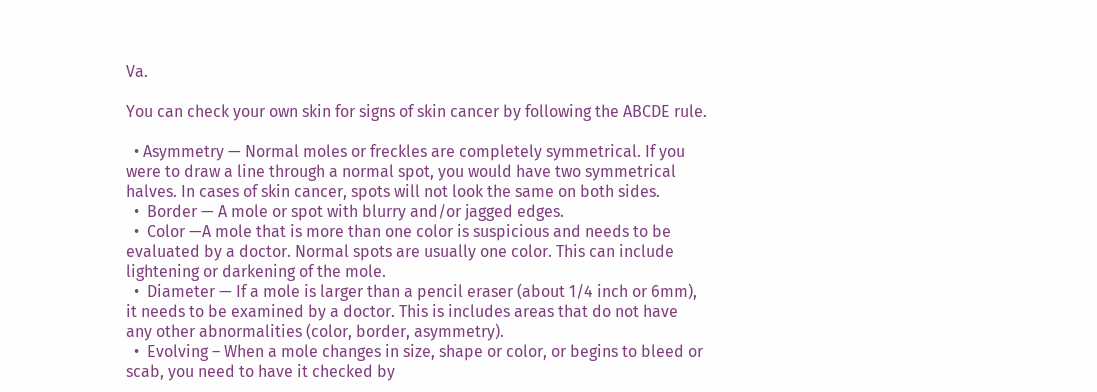Va.

You can check your own skin for signs of skin cancer by following the ABCDE rule.

  • Asymmetry — Normal moles or freckles are completely symmetrical. If you were to draw a line through a normal spot, you would have two symmetrical halves. In cases of skin cancer, spots will not look the same on both sides.
  •  Border — A mole or spot with blurry and/or jagged edges.
  •  Color —A mole that is more than one color is suspicious and needs to be evaluated by a doctor. Normal spots are usually one color. This can include lightening or darkening of the mole.
  •  Diameter — If a mole is larger than a pencil eraser (about 1/4 inch or 6mm), it needs to be examined by a doctor. This is includes areas that do not have any other abnormalities (color, border, asymmetry).
  •  Evolving – When a mole changes in size, shape or color, or begins to bleed or scab, you need to have it checked by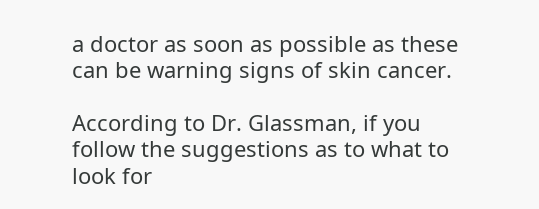a doctor as soon as possible as these can be warning signs of skin cancer.

According to Dr. Glassman, if you follow the suggestions as to what to look for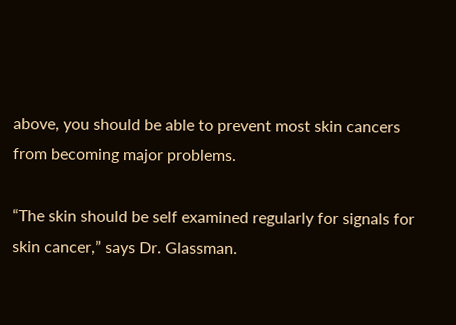above, you should be able to prevent most skin cancers from becoming major problems.

“The skin should be self examined regularly for signals for skin cancer,” says Dr. Glassman.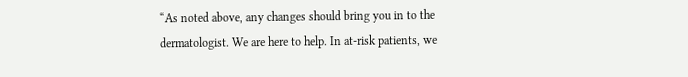“As noted above, any changes should bring you in to the dermatologist. We are here to help. In at-risk patients, we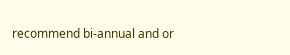recommend bi-annual and or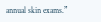annual skin exams.”